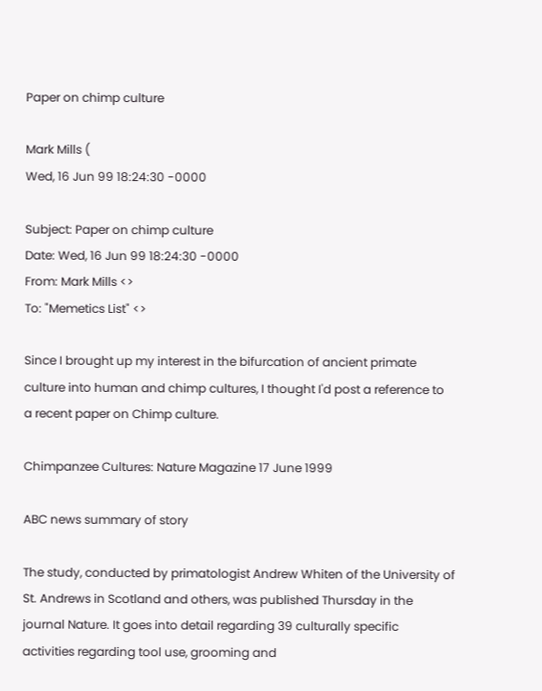Paper on chimp culture

Mark Mills (
Wed, 16 Jun 99 18:24:30 -0000

Subject: Paper on chimp culture
Date: Wed, 16 Jun 99 18:24:30 -0000
From: Mark Mills <>
To: "Memetics List" <>

Since I brought up my interest in the bifurcation of ancient primate
culture into human and chimp cultures, I thought I'd post a reference to
a recent paper on Chimp culture.

Chimpanzee Cultures: Nature Magazine 17 June 1999

ABC news summary of story

The study, conducted by primatologist Andrew Whiten of the University of
St. Andrews in Scotland and others, was published Thursday in the
journal Nature. It goes into detail regarding 39 culturally specific
activities regarding tool use, grooming and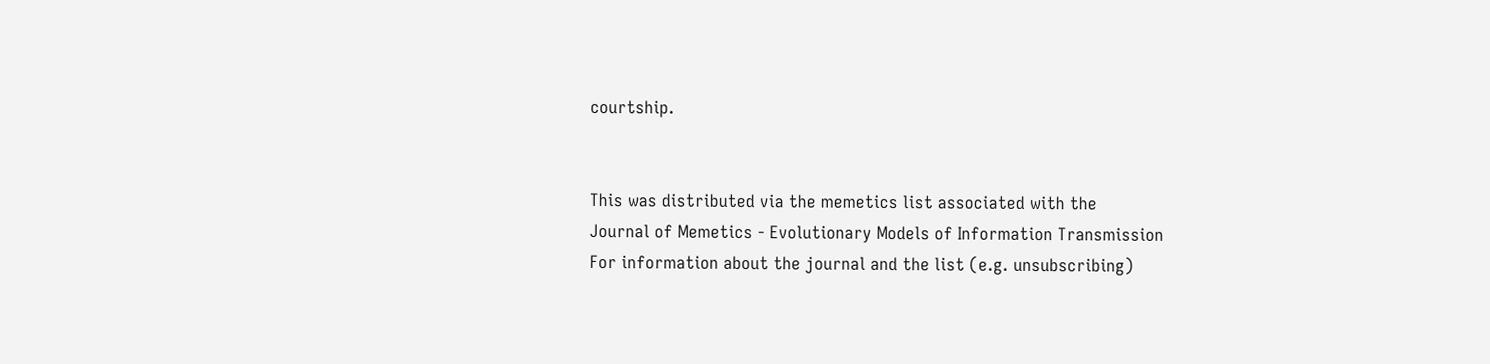courtship.


This was distributed via the memetics list associated with the
Journal of Memetics - Evolutionary Models of Information Transmission
For information about the journal and the list (e.g. unsubscribing)